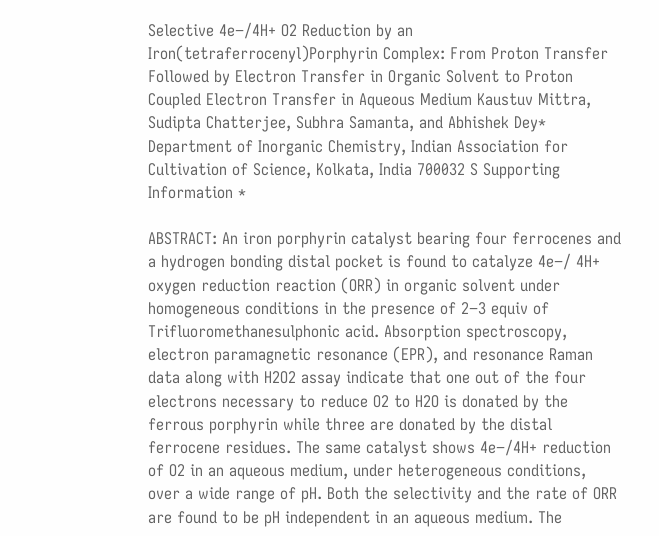Selective 4e−/4H+ O2 Reduction by an Iron(tetraferrocenyl)Porphyrin Complex: From Proton Transfer Followed by Electron Transfer in Organic Solvent to Proton Coupled Electron Transfer in Aqueous Medium Kaustuv Mittra, Sudipta Chatterjee, Subhra Samanta, and Abhishek Dey* Department of Inorganic Chemistry, Indian Association for Cultivation of Science, Kolkata, India 700032 S Supporting Information *

ABSTRACT: An iron porphyrin catalyst bearing four ferrocenes and a hydrogen bonding distal pocket is found to catalyze 4e−/ 4H+ oxygen reduction reaction (ORR) in organic solvent under homogeneous conditions in the presence of 2−3 equiv of Trifluoromethanesulphonic acid. Absorption spectroscopy, electron paramagnetic resonance (EPR), and resonance Raman data along with H2O2 assay indicate that one out of the four electrons necessary to reduce O2 to H2O is donated by the ferrous porphyrin while three are donated by the distal ferrocene residues. The same catalyst shows 4e−/4H+ reduction of O2 in an aqueous medium, under heterogeneous conditions, over a wide range of pH. Both the selectivity and the rate of ORR are found to be pH independent in an aqueous medium. The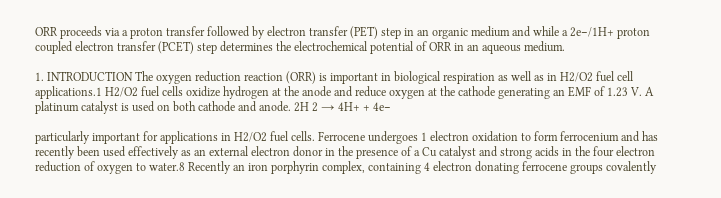ORR proceeds via a proton transfer followed by electron transfer (PET) step in an organic medium and while a 2e−/1H+ proton coupled electron transfer (PCET) step determines the electrochemical potential of ORR in an aqueous medium.

1. INTRODUCTION The oxygen reduction reaction (ORR) is important in biological respiration as well as in H2/O2 fuel cell applications.1 H2/O2 fuel cells oxidize hydrogen at the anode and reduce oxygen at the cathode generating an EMF of 1.23 V. A platinum catalyst is used on both cathode and anode. 2H 2 → 4H+ + 4e−

particularly important for applications in H2/O2 fuel cells. Ferrocene undergoes 1 electron oxidation to form ferrocenium and has recently been used effectively as an external electron donor in the presence of a Cu catalyst and strong acids in the four electron reduction of oxygen to water.8 Recently an iron porphyrin complex, containing 4 electron donating ferrocene groups covalently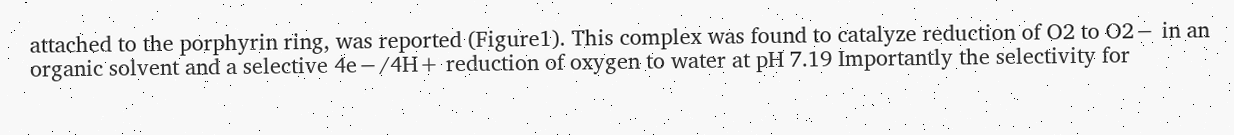attached to the porphyrin ring, was reported (Figure1). This complex was found to catalyze reduction of O2 to O2− in an organic solvent and a selective 4e−/4H+ reduction of oxygen to water at pH 7.19 Importantly the selectivity for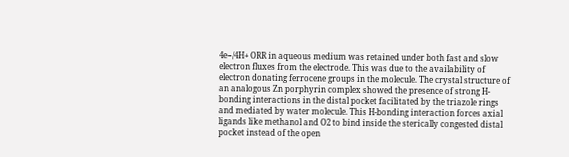4e−/4H+ ORR in aqueous medium was retained under both fast and slow electron fluxes from the electrode. This was due to the availability of electron donating ferrocene groups in the molecule. The crystal structure of an analogous Zn porphyrin complex showed the presence of strong H-bonding interactions in the distal pocket facilitated by the triazole rings and mediated by water molecule. This H-bonding interaction forces axial ligands like methanol and O2 to bind inside the sterically congested distal pocket instead of the open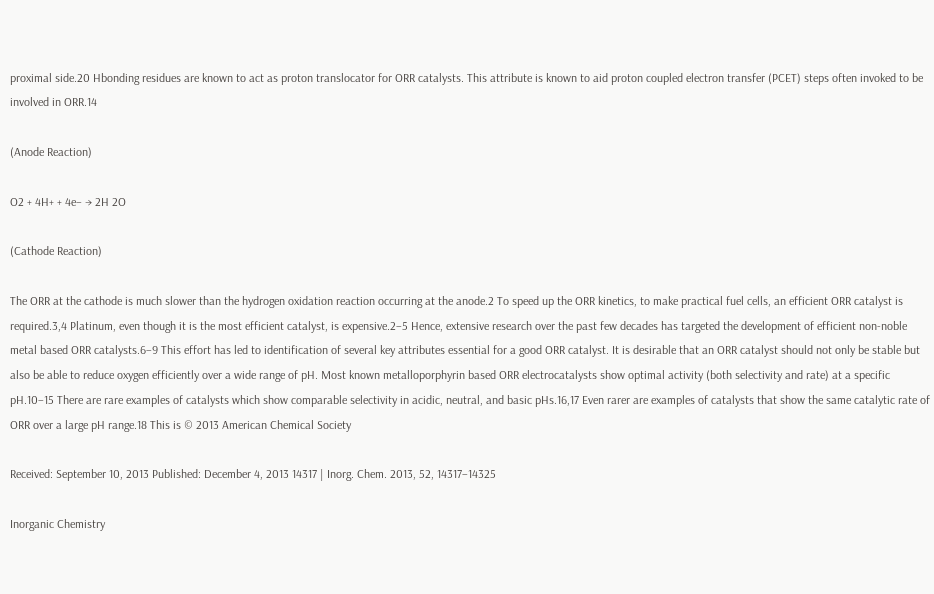proximal side.20 Hbonding residues are known to act as proton translocator for ORR catalysts. This attribute is known to aid proton coupled electron transfer (PCET) steps often invoked to be involved in ORR.14

(Anode Reaction)

O2 + 4H+ + 4e− → 2H 2O

(Cathode Reaction)

The ORR at the cathode is much slower than the hydrogen oxidation reaction occurring at the anode.2 To speed up the ORR kinetics, to make practical fuel cells, an efficient ORR catalyst is required.3,4 Platinum, even though it is the most efficient catalyst, is expensive.2−5 Hence, extensive research over the past few decades has targeted the development of efficient non-noble metal based ORR catalysts.6−9 This effort has led to identification of several key attributes essential for a good ORR catalyst. It is desirable that an ORR catalyst should not only be stable but also be able to reduce oxygen efficiently over a wide range of pH. Most known metalloporphyrin based ORR electrocatalysts show optimal activity (both selectivity and rate) at a specific pH.10−15 There are rare examples of catalysts which show comparable selectivity in acidic, neutral, and basic pHs.16,17 Even rarer are examples of catalysts that show the same catalytic rate of ORR over a large pH range.18 This is © 2013 American Chemical Society

Received: September 10, 2013 Published: December 4, 2013 14317 | Inorg. Chem. 2013, 52, 14317−14325

Inorganic Chemistry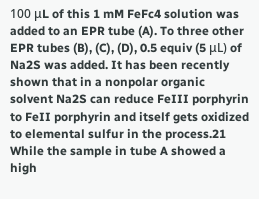100 μL of this 1 mM FeFc4 solution was added to an EPR tube (A). To three other EPR tubes (B), (C), (D), 0.5 equiv (5 μL) of Na2S was added. It has been recently shown that in a nonpolar organic solvent Na2S can reduce FeIII porphyrin to FeII porphyrin and itself gets oxidized to elemental sulfur in the process.21 While the sample in tube A showed a high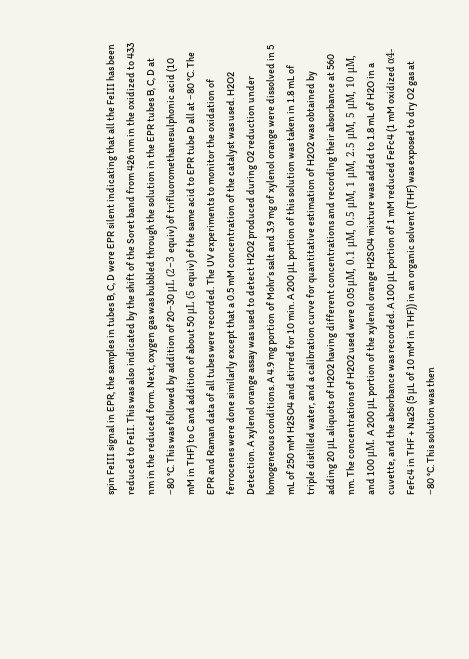spin FeIII signal in EPR, the samples in tubes B, C, D were EPR silent indicating that all the FeIII has been reduced to FeII. This was also indicated by the shift of the Soret band from 426 nm in the oxidized to 433 nm in the reduced form. Next, oxygen gas was bubbled through the solution in the EPR tubes B, C, D at −80 °C. This was followed by addition of 20−30 μL (2−3 equiv) of trifluoromethanesulphonic acid (10 mM in THF) to C and addition of about 50 μL (5 equiv) of the same acid to EPR tube D all at −80 °C. The EPR and Raman data of all tubes were recorded. The UV experiments to monitor the oxidation of ferrocenes were done similarly except that a 0.5 mM concentration of the catalyst was used. H2O2 Detection. A xylenol orange assay was used to detect H2O2 produced during O2 reduction under homogeneous conditions. A 4.9 mg portion of Mohr’s salt and 3.9 mg of xylenol orange were dissolved in 5 mL of 250 mM H2SO4 and stirred for 10 min. A 200 μL portion of this solution was taken in 1.8 mL of triple distilled water, and a calibration curve for quantitative estimation of H2O2 was obtained by adding 20 μL aliquots of H2O2 having different concentrations and recording their absorbance at 560 nm. The concentrations of H2O2 used were 0.05 μM, 0.1 μM, 0.5 μM, 1 μM, 2.5 μM, 5 μM, 10 μM, and 100 μM. A 200 μL portion of the xylenol orange H2SO4 mixture was added to 1.8 mL of H2O in a cuvette, and the absorbance was recorded. A 100 μL portion of 1 mM reduced FeFc4 (1 mM oxidized α4-FeFc4 in THF + Na2S (5 μL of 10 mM in THF)) in an organic solvent (THF) was exposed to dry O2 gas at −80 °C. This solution was then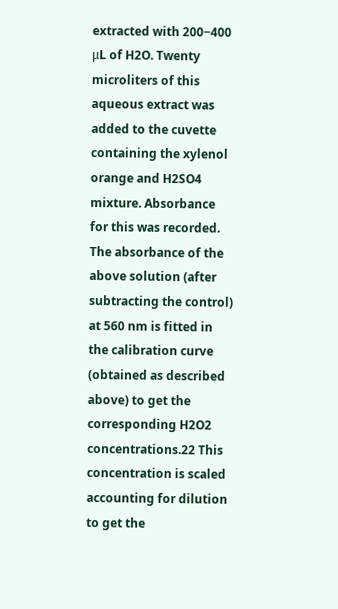extracted with 200−400 μL of H2O. Twenty microliters of this aqueous extract was added to the cuvette containing the xylenol orange and H2SO4 mixture. Absorbance for this was recorded. The absorbance of the above solution (after subtracting the control) at 560 nm is fitted in the calibration curve (obtained as described above) to get the corresponding H2O2 concentrations.22 This concentration is scaled accounting for dilution to get the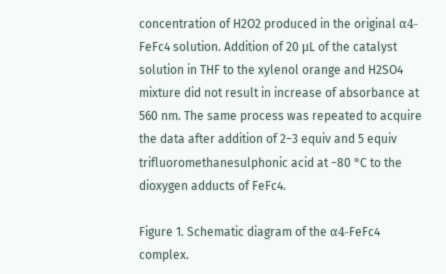concentration of H2O2 produced in the original α4-FeFc4 solution. Addition of 20 μL of the catalyst solution in THF to the xylenol orange and H2SO4 mixture did not result in increase of absorbance at 560 nm. The same process was repeated to acquire the data after addition of 2−3 equiv and 5 equiv trifluoromethanesulphonic acid at −80 °C to the dioxygen adducts of FeFc4.

Figure 1. Schematic diagram of the α4-FeFc4 complex.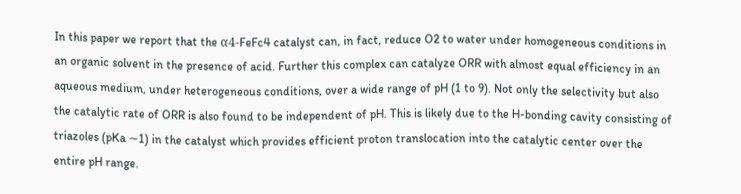In this paper we report that the α4-FeFc4 catalyst can, in fact, reduce O2 to water under homogeneous conditions in an organic solvent in the presence of acid. Further this complex can catalyze ORR with almost equal efficiency in an aqueous medium, under heterogeneous conditions, over a wide range of pH (1 to 9). Not only the selectivity but also the catalytic rate of ORR is also found to be independent of pH. This is likely due to the H-bonding cavity consisting of triazoles (pKa ∼1) in the catalyst which provides efficient proton translocation into the catalytic center over the entire pH range.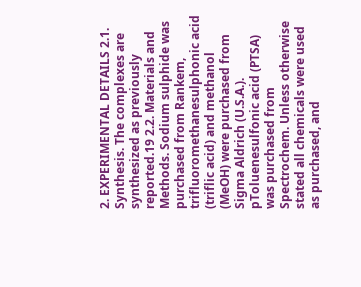2. EXPERIMENTAL DETAILS 2.1. Synthesis. The complexes are synthesized as previously reported.19 2.2. Materials and Methods. Sodium sulphide was purchased from Rankem, trifluoromethanesulphonic acid (triflic acid) and methanol (MeOH) were purchased from Sigma Aldrich (U.S.A.). pToluenesulfonic acid (PTSA) was purchased from Spectrochem. Unless otherwise stated all chemicals were used as purchased, and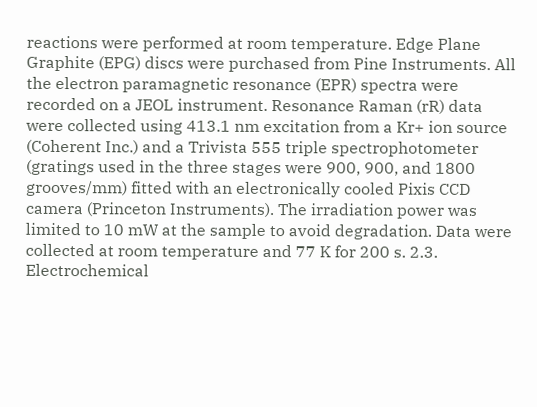reactions were performed at room temperature. Edge Plane Graphite (EPG) discs were purchased from Pine Instruments. All the electron paramagnetic resonance (EPR) spectra were recorded on a JEOL instrument. Resonance Raman (rR) data were collected using 413.1 nm excitation from a Kr+ ion source (Coherent Inc.) and a Trivista 555 triple spectrophotometer (gratings used in the three stages were 900, 900, and 1800 grooves/mm) fitted with an electronically cooled Pixis CCD camera (Princeton Instruments). The irradiation power was limited to 10 mW at the sample to avoid degradation. Data were collected at room temperature and 77 K for 200 s. 2.3. Electrochemical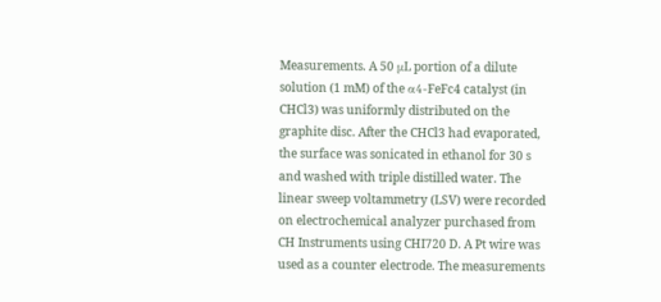Measurements. A 50 μL portion of a dilute solution (1 mM) of the α4-FeFc4 catalyst (in CHCl3) was uniformly distributed on the graphite disc. After the CHCl3 had evaporated, the surface was sonicated in ethanol for 30 s and washed with triple distilled water. The linear sweep voltammetry (LSV) were recorded on electrochemical analyzer purchased from CH Instruments using CHI720 D. A Pt wire was used as a counter electrode. The measurements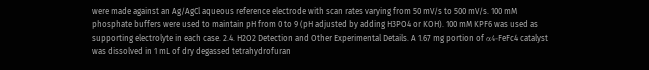were made against an Ag/AgCl aqueous reference electrode with scan rates varying from 50 mV/s to 500 mV/s. 100 mM phosphate buffers were used to maintain pH from 0 to 9 (pH adjusted by adding H3PO4 or KOH). 100 mM KPF6 was used as supporting electrolyte in each case. 2.4. H2O2 Detection and Other Experimental Details. A 1.67 mg portion of α4-FeFc4 catalyst was dissolved in 1 mL of dry degassed tetrahydrofuran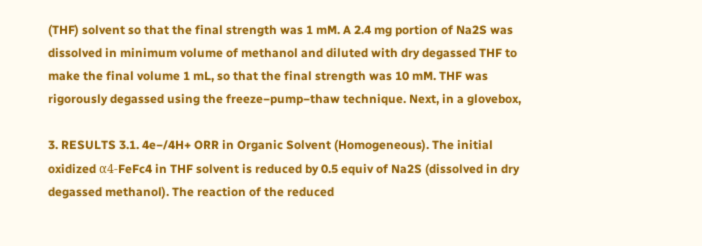(THF) solvent so that the final strength was 1 mM. A 2.4 mg portion of Na2S was dissolved in minimum volume of methanol and diluted with dry degassed THF to make the final volume 1 mL, so that the final strength was 10 mM. THF was rigorously degassed using the freeze−pump−thaw technique. Next, in a glovebox,

3. RESULTS 3.1. 4e−/4H+ ORR in Organic Solvent (Homogeneous). The initial oxidized α4-FeFc4 in THF solvent is reduced by 0.5 equiv of Na2S (dissolved in dry degassed methanol). The reaction of the reduced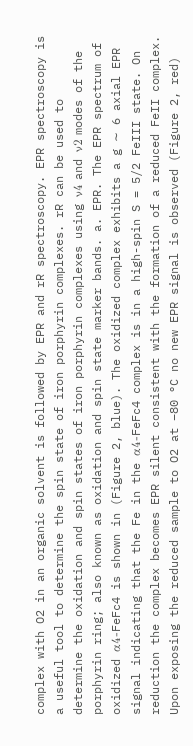complex with O2 in an organic solvent is followed by EPR and rR spectroscopy. EPR spectroscopy is a useful tool to determine the spin state of iron porphyrin complexes. rR can be used to determine the oxidation and spin states of iron porphyrin complexes using ν4 and ν2 modes of the porphyrin ring; also known as oxidation and spin state marker bands. a. EPR. The EPR spectrum of oxidized α4-FeFc4 is shown in (Figure 2, blue). The oxidized complex exhibits a g ∼ 6 axial EPR signal indicating that the Fe in the α4-FeFc4 complex is in a high-spin S = 5/2 FeIII state. On reduction the complex becomes EPR silent consistent with the formation of a reduced FeII complex. Upon exposing the reduced sample to O2 at −80 °C no new EPR signal is observed (Figure 2, red)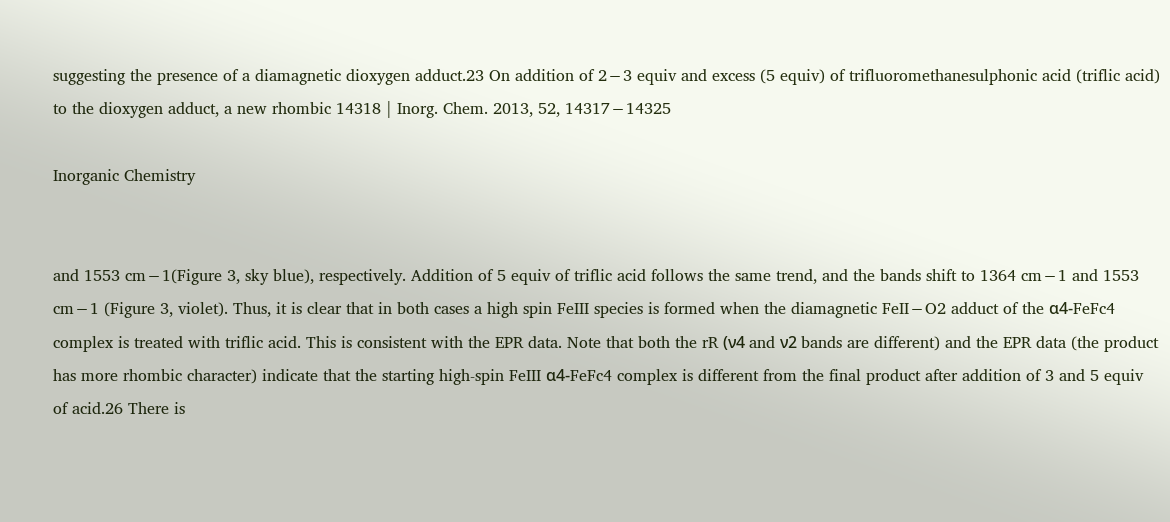suggesting the presence of a diamagnetic dioxygen adduct.23 On addition of 2−3 equiv and excess (5 equiv) of trifluoromethanesulphonic acid (triflic acid) to the dioxygen adduct, a new rhombic 14318 | Inorg. Chem. 2013, 52, 14317−14325

Inorganic Chemistry


and 1553 cm−1(Figure 3, sky blue), respectively. Addition of 5 equiv of triflic acid follows the same trend, and the bands shift to 1364 cm−1 and 1553 cm−1 (Figure 3, violet). Thus, it is clear that in both cases a high spin FeIII species is formed when the diamagnetic FeII−O2 adduct of the α4-FeFc4 complex is treated with triflic acid. This is consistent with the EPR data. Note that both the rR (ν4 and ν2 bands are different) and the EPR data (the product has more rhombic character) indicate that the starting high-spin FeIII α4-FeFc4 complex is different from the final product after addition of 3 and 5 equiv of acid.26 There is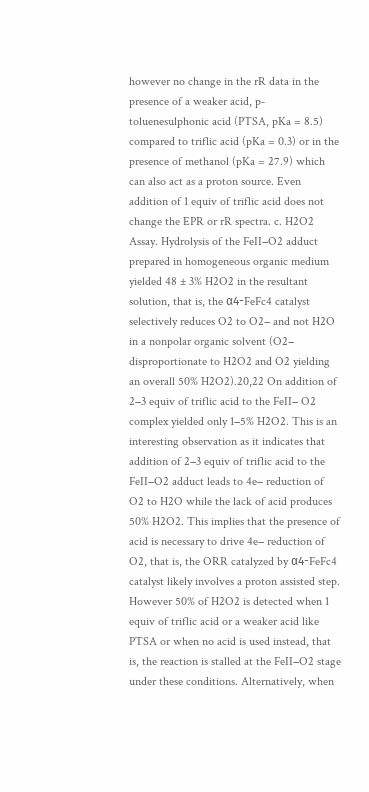however no change in the rR data in the presence of a weaker acid, p-toluenesulphonic acid (PTSA, pKa = 8.5) compared to triflic acid (pKa = 0.3) or in the presence of methanol (pKa = 27.9) which can also act as a proton source. Even addition of 1 equiv of triflic acid does not change the EPR or rR spectra. c. H2O2 Assay. Hydrolysis of the FeII−O2 adduct prepared in homogeneous organic medium yielded 48 ± 3% H2O2 in the resultant solution, that is, the α4-FeFc4 catalyst selectively reduces O2 to O2− and not H2O in a nonpolar organic solvent (O2− disproportionate to H2O2 and O2 yielding an overall 50% H2O2).20,22 On addition of 2−3 equiv of triflic acid to the FeII− O2 complex yielded only 1−5% H2O2. This is an interesting observation as it indicates that addition of 2−3 equiv of triflic acid to the FeII−O2 adduct leads to 4e− reduction of O2 to H2O while the lack of acid produces 50% H2O2. This implies that the presence of acid is necessary to drive 4e− reduction of O2, that is, the ORR catalyzed by α4-FeFc4 catalyst likely involves a proton assisted step. However 50% of H2O2 is detected when 1 equiv of triflic acid or a weaker acid like PTSA or when no acid is used instead, that is, the reaction is stalled at the FeII−O2 stage under these conditions. Alternatively, when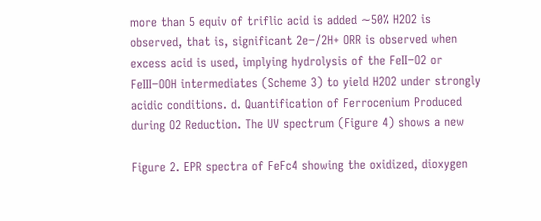more than 5 equiv of triflic acid is added ∼50% H2O2 is observed, that is, significant 2e−/2H+ ORR is observed when excess acid is used, implying hydrolysis of the FeII−O2 or FeIII−OOH intermediates (Scheme 3) to yield H2O2 under strongly acidic conditions. d. Quantification of Ferrocenium Produced during O2 Reduction. The UV spectrum (Figure 4) shows a new

Figure 2. EPR spectra of FeFc4 showing the oxidized, dioxygen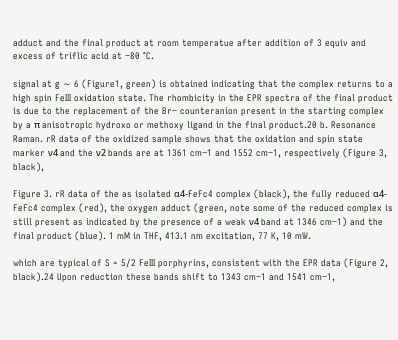adduct and the final product at room temperatue after addition of 3 equiv and excess of triflic acid at −80 °C.

signal at g ∼ 6 (Figure1, green) is obtained indicating that the complex returns to a high spin FeIII oxidation state. The rhombicity in the EPR spectra of the final product is due to the replacement of the Br− counteranion present in the starting complex by a π anisotropic hydroxo or methoxy ligand in the final product.20 b. Resonance Raman. rR data of the oxidized sample shows that the oxidation and spin state marker ν4 and the ν2 bands are at 1361 cm−1 and 1552 cm−1, respectively (Figure 3, black),

Figure 3. rR data of the as isolated α4-FeFc4 complex (black), the fully reduced α4-FeFc4 complex (red), the oxygen adduct (green, note some of the reduced complex is still present as indicated by the presence of a weak ν4 band at 1346 cm−1) and the final product (blue). 1 mM in THF, 413.1 nm excitation, 77 K, 10 mW.

which are typical of S = 5/2 FeIII porphyrins, consistent with the EPR data (Figure 2, black).24 Upon reduction these bands shift to 1343 cm−1 and 1541 cm−1,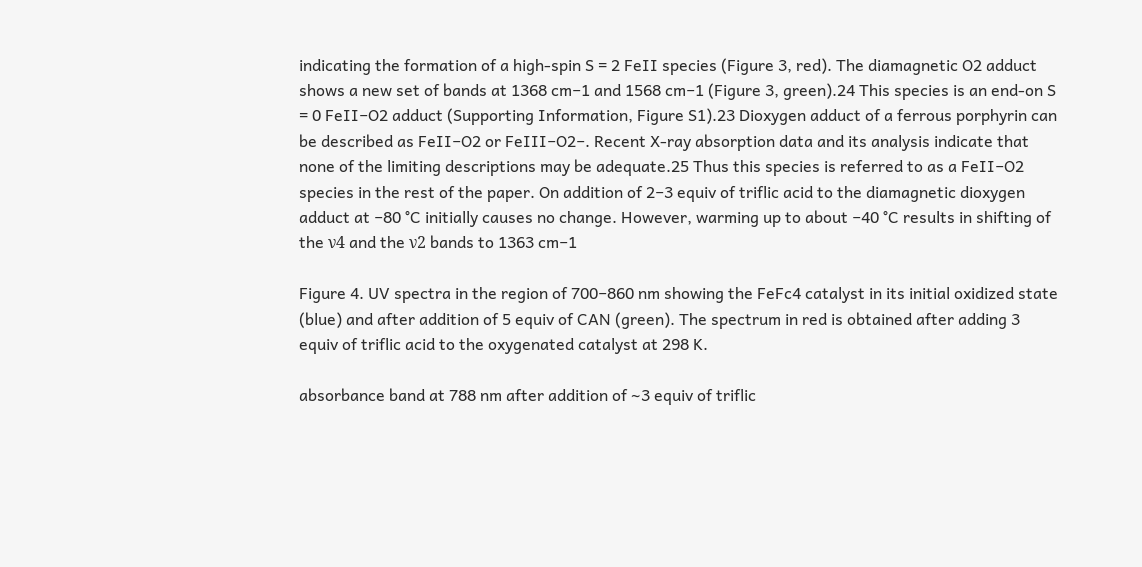indicating the formation of a high-spin S = 2 FeII species (Figure 3, red). The diamagnetic O2 adduct shows a new set of bands at 1368 cm−1 and 1568 cm−1 (Figure 3, green).24 This species is an end-on S = 0 FeII−O2 adduct (Supporting Information, Figure S1).23 Dioxygen adduct of a ferrous porphyrin can be described as FeII−O2 or FeIII−O2−. Recent X-ray absorption data and its analysis indicate that none of the limiting descriptions may be adequate.25 Thus this species is referred to as a FeII−O2 species in the rest of the paper. On addition of 2−3 equiv of triflic acid to the diamagnetic dioxygen adduct at −80 °C initially causes no change. However, warming up to about −40 °C results in shifting of the ν4 and the ν2 bands to 1363 cm−1

Figure 4. UV spectra in the region of 700−860 nm showing the FeFc4 catalyst in its initial oxidized state (blue) and after addition of 5 equiv of CAN (green). The spectrum in red is obtained after adding 3 equiv of triflic acid to the oxygenated catalyst at 298 K.

absorbance band at 788 nm after addition of ∼3 equiv of triflic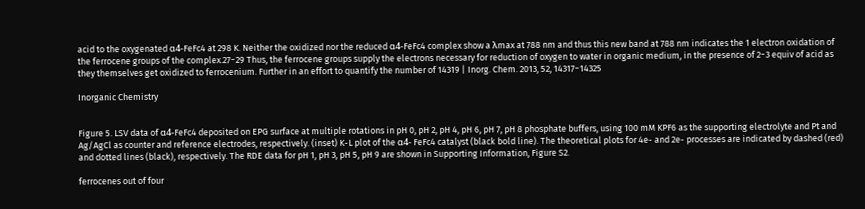acid to the oxygenated α4-FeFc4 at 298 K. Neither the oxidized nor the reduced α4-FeFc4 complex show a λmax at 788 nm and thus this new band at 788 nm indicates the 1 electron oxidation of the ferrocene groups of the complex.27−29 Thus, the ferrocene groups supply the electrons necessary for reduction of oxygen to water in organic medium, in the presence of 2−3 equiv of acid as they themselves get oxidized to ferrocenium. Further in an effort to quantify the number of 14319 | Inorg. Chem. 2013, 52, 14317−14325

Inorganic Chemistry


Figure 5. LSV data of α4-FeFc4 deposited on EPG surface at multiple rotations in pH 0, pH 2, pH 4, pH 6, pH 7, pH 8 phosphate buffers, using 100 mM KPF6 as the supporting electrolyte and Pt and Ag/AgCl as counter and reference electrodes, respectively. (inset) K-L plot of the α4- FeFc4 catalyst (black bold line). The theoretical plots for 4e- and 2e- processes are indicated by dashed (red) and dotted lines (black), respectively. The RDE data for pH 1, pH 3, pH 5, pH 9 are shown in Supporting Information, Figure S2.

ferrocenes out of four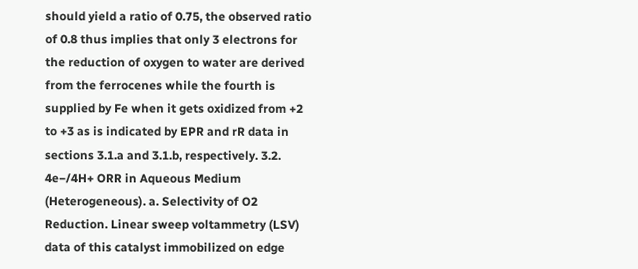should yield a ratio of 0.75, the observed ratio of 0.8 thus implies that only 3 electrons for the reduction of oxygen to water are derived from the ferrocenes while the fourth is supplied by Fe when it gets oxidized from +2 to +3 as is indicated by EPR and rR data in sections 3.1.a and 3.1.b, respectively. 3.2. 4e−/4H+ ORR in Aqueous Medium (Heterogeneous). a. Selectivity of O2 Reduction. Linear sweep voltammetry (LSV) data of this catalyst immobilized on edge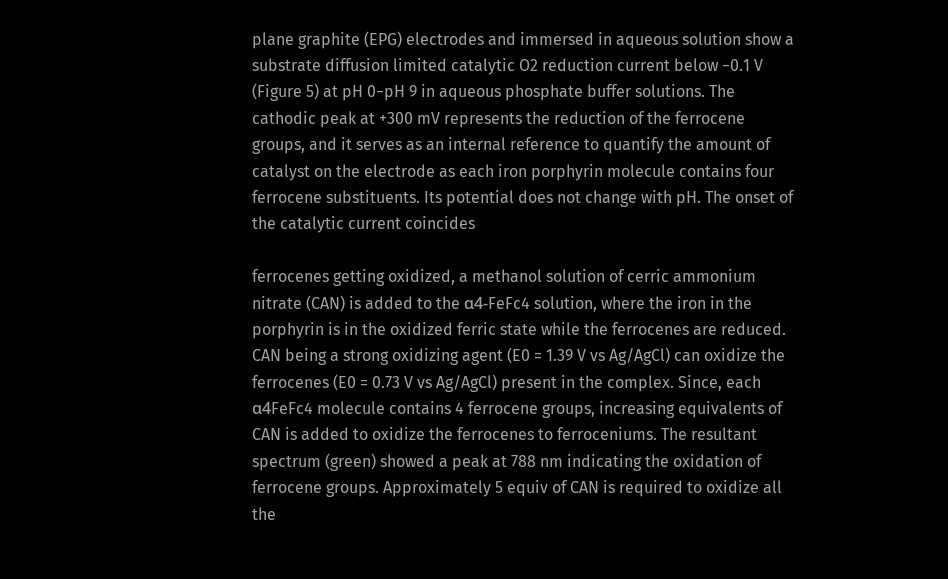plane graphite (EPG) electrodes and immersed in aqueous solution show a substrate diffusion limited catalytic O2 reduction current below −0.1 V (Figure 5) at pH 0−pH 9 in aqueous phosphate buffer solutions. The cathodic peak at +300 mV represents the reduction of the ferrocene groups, and it serves as an internal reference to quantify the amount of catalyst on the electrode as each iron porphyrin molecule contains four ferrocene substituents. Its potential does not change with pH. The onset of the catalytic current coincides

ferrocenes getting oxidized, a methanol solution of cerric ammonium nitrate (CAN) is added to the α4-FeFc4 solution, where the iron in the porphyrin is in the oxidized ferric state while the ferrocenes are reduced. CAN being a strong oxidizing agent (E0 = 1.39 V vs Ag/AgCl) can oxidize the ferrocenes (E0 = 0.73 V vs Ag/AgCl) present in the complex. Since, each α4FeFc4 molecule contains 4 ferrocene groups, increasing equivalents of CAN is added to oxidize the ferrocenes to ferroceniums. The resultant spectrum (green) showed a peak at 788 nm indicating the oxidation of ferrocene groups. Approximately 5 equiv of CAN is required to oxidize all the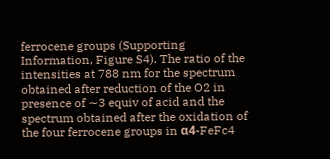ferrocene groups (Supporting Information, Figure S4). The ratio of the intensities at 788 nm for the spectrum obtained after reduction of the O2 in presence of ∼3 equiv of acid and the spectrum obtained after the oxidation of the four ferrocene groups in α4-FeFc4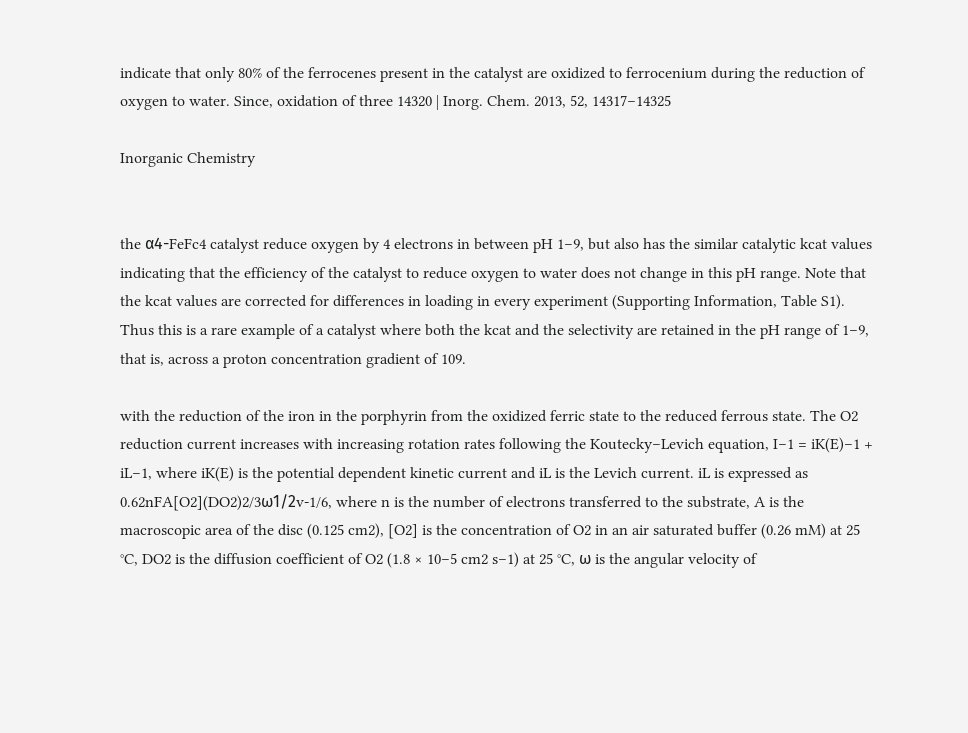indicate that only 80% of the ferrocenes present in the catalyst are oxidized to ferrocenium during the reduction of oxygen to water. Since, oxidation of three 14320 | Inorg. Chem. 2013, 52, 14317−14325

Inorganic Chemistry


the α4-FeFc4 catalyst reduce oxygen by 4 electrons in between pH 1−9, but also has the similar catalytic kcat values indicating that the efficiency of the catalyst to reduce oxygen to water does not change in this pH range. Note that the kcat values are corrected for differences in loading in every experiment (Supporting Information, Table S1). Thus this is a rare example of a catalyst where both the kcat and the selectivity are retained in the pH range of 1−9, that is, across a proton concentration gradient of 109.

with the reduction of the iron in the porphyrin from the oxidized ferric state to the reduced ferrous state. The O2 reduction current increases with increasing rotation rates following the Koutecky−Levich equation, I−1 = iK(E)−1 + iL−1, where iK(E) is the potential dependent kinetic current and iL is the Levich current. iL is expressed as 0.62nFA[O2](DO2)2/3ω1/2v‑1/6, where n is the number of electrons transferred to the substrate, A is the macroscopic area of the disc (0.125 cm2), [O2] is the concentration of O2 in an air saturated buffer (0.26 mM) at 25 °C, DO2 is the diffusion coefficient of O2 (1.8 × 10−5 cm2 s−1) at 25 °C, ω is the angular velocity of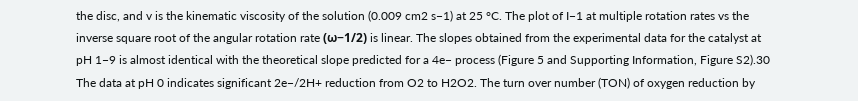the disc, and v is the kinematic viscosity of the solution (0.009 cm2 s−1) at 25 °C. The plot of I−1 at multiple rotation rates vs the inverse square root of the angular rotation rate (ω−1/2) is linear. The slopes obtained from the experimental data for the catalyst at pH 1−9 is almost identical with the theoretical slope predicted for a 4e− process (Figure 5 and Supporting Information, Figure S2).30 The data at pH 0 indicates significant 2e−/2H+ reduction from O2 to H2O2. The turn over number (TON) of oxygen reduction by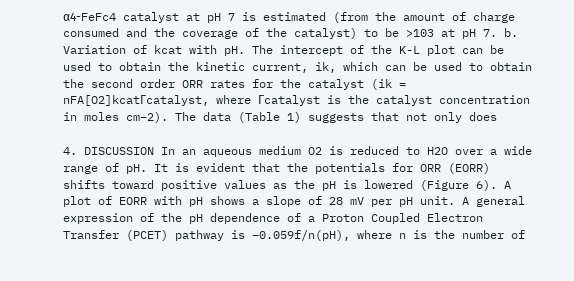α4-FeFc4 catalyst at pH 7 is estimated (from the amount of charge consumed and the coverage of the catalyst) to be >103 at pH 7. b. Variation of kcat with pH. The intercept of the K-L plot can be used to obtain the kinetic current, ik, which can be used to obtain the second order ORR rates for the catalyst (ik = nFA[O2]kcatΓcatalyst, where Γcatalyst is the catalyst concentration in moles cm−2). The data (Table 1) suggests that not only does

4. DISCUSSION In an aqueous medium O2 is reduced to H2O over a wide range of pH. It is evident that the potentials for ORR (EORR) shifts toward positive values as the pH is lowered (Figure 6). A plot of EORR with pH shows a slope of 28 mV per pH unit. A general expression of the pH dependence of a Proton Coupled Electron Transfer (PCET) pathway is −0.059f/n(pH), where n is the number of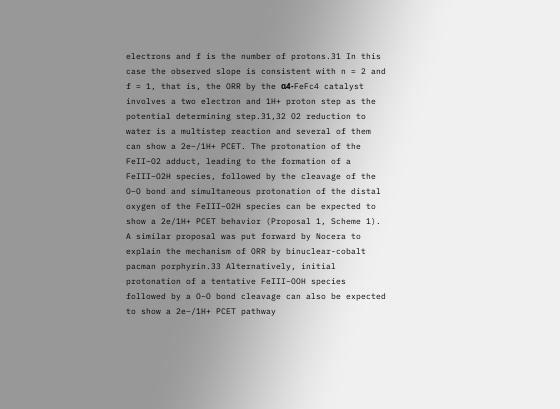electrons and f is the number of protons.31 In this case the observed slope is consistent with n = 2 and f = 1, that is, the ORR by the α4-FeFc4 catalyst involves a two electron and 1H+ proton step as the potential determining step.31,32 O2 reduction to water is a multistep reaction and several of them can show a 2e−/1H+ PCET. The protonation of the FeII−O2 adduct, leading to the formation of a FeIII−O2H species, followed by the cleavage of the O−O bond and simultaneous protonation of the distal oxygen of the FeIII−O2H species can be expected to show a 2e/1H+ PCET behavior (Proposal 1, Scheme 1). A similar proposal was put forward by Nocera to explain the mechanism of ORR by binuclear-cobalt pacman porphyrin.33 Alternatively, initial protonation of a tentative FeIII−OOH species followed by a O−O bond cleavage can also be expected to show a 2e−/1H+ PCET pathway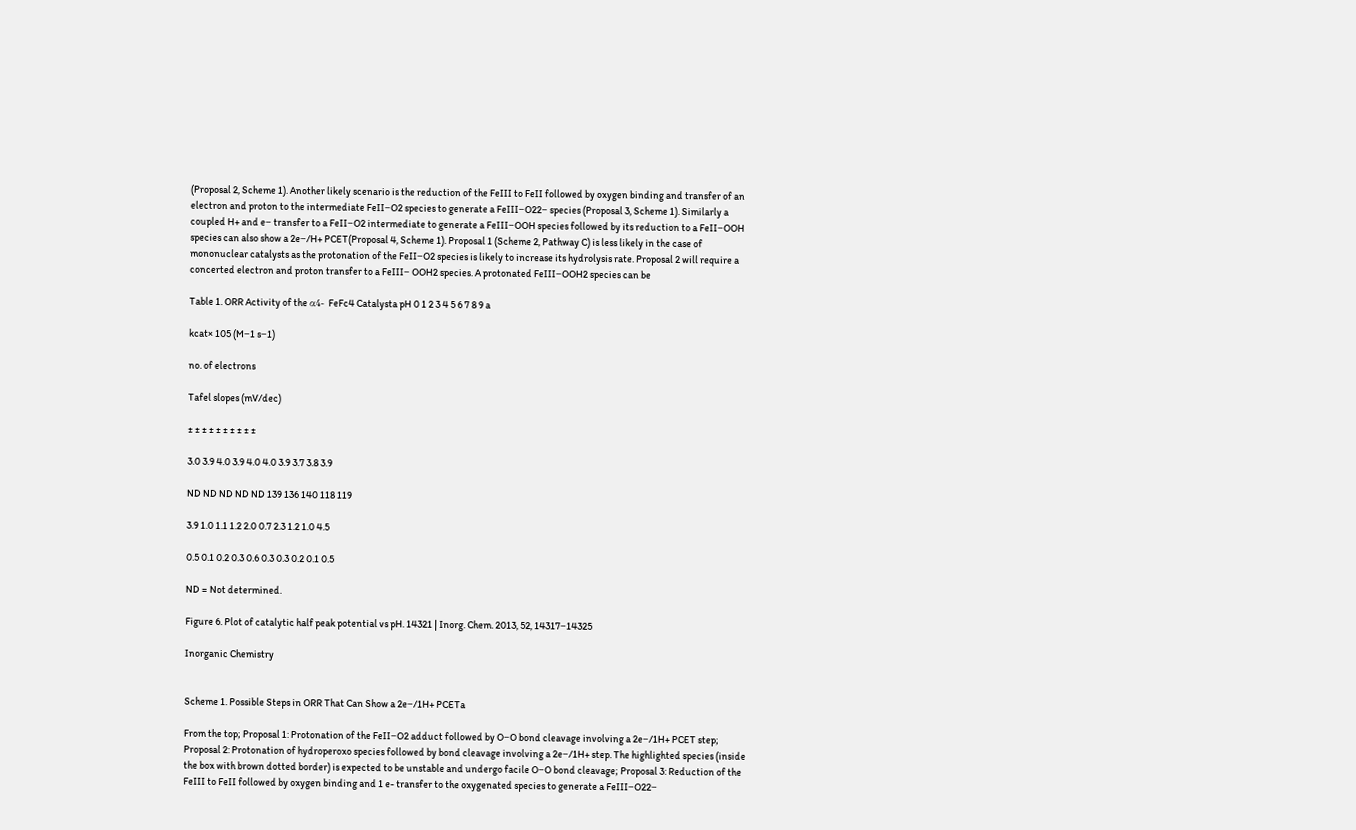(Proposal 2, Scheme 1). Another likely scenario is the reduction of the FeIII to FeII followed by oxygen binding and transfer of an electron and proton to the intermediate FeII−O2 species to generate a FeIII−O22− species (Proposal 3, Scheme 1). Similarly a coupled H+ and e− transfer to a FeII−O2 intermediate to generate a FeIII−OOH species followed by its reduction to a FeII−OOH species can also show a 2e−/H+ PCET(Proposal 4, Scheme 1). Proposal 1 (Scheme 2, Pathway C) is less likely in the case of mononuclear catalysts as the protonation of the FeII−O2 species is likely to increase its hydrolysis rate. Proposal 2 will require a concerted electron and proton transfer to a FeIII− OOH2 species. A protonated FeIII−OOH2 species can be

Table 1. ORR Activity of the α4- FeFc4 Catalysta pH 0 1 2 3 4 5 6 7 8 9 a

kcat× 105 (M−1 s−1)

no. of electrons

Tafel slopes (mV/dec)

± ± ± ± ± ± ± ± ± ±

3.0 3.9 4.0 3.9 4.0 4.0 3.9 3.7 3.8 3.9

ND ND ND ND ND 139 136 140 118 119

3.9 1.0 1.1 1.2 2.0 0.7 2.3 1.2 1.0 4.5

0.5 0.1 0.2 0.3 0.6 0.3 0.3 0.2 0.1 0.5

ND = Not determined.

Figure 6. Plot of catalytic half peak potential vs pH. 14321 | Inorg. Chem. 2013, 52, 14317−14325

Inorganic Chemistry


Scheme 1. Possible Steps in ORR That Can Show a 2e−/1H+ PCETa

From the top; Proposal 1: Protonation of the FeII−O2 adduct followed by O−O bond cleavage involving a 2e−/1H+ PCET step; Proposal 2: Protonation of hydroperoxo species followed by bond cleavage involving a 2e−/1H+ step. The highlighted species (inside the box with brown dotted border) is expected to be unstable and undergo facile O−O bond cleavage; Proposal 3: Reduction of the FeIII to FeII followed by oxygen binding and 1 e- transfer to the oxygenated species to generate a FeIII−O22−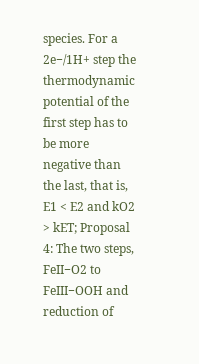species. For a 2e−/1H+ step the thermodynamic potential of the first step has to be more negative than the last, that is, E1 < E2 and kO2 > kET; Proposal 4: The two steps, FeII−O2 to FeIII−OOH and reduction of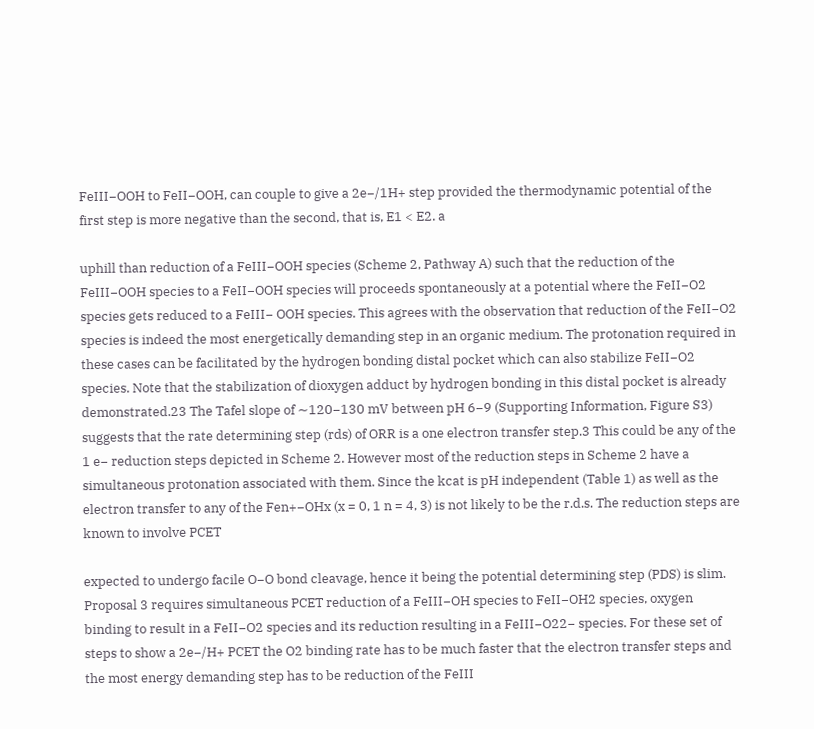FeIII−OOH to FeII−OOH, can couple to give a 2e−/1H+ step provided the thermodynamic potential of the first step is more negative than the second, that is, E1 < E2. a

uphill than reduction of a FeIII−OOH species (Scheme 2, Pathway A) such that the reduction of the FeIII−OOH species to a FeII−OOH species will proceeds spontaneously at a potential where the FeII−O2 species gets reduced to a FeIII− OOH species. This agrees with the observation that reduction of the FeII−O2 species is indeed the most energetically demanding step in an organic medium. The protonation required in these cases can be facilitated by the hydrogen bonding distal pocket which can also stabilize FeII−O2 species. Note that the stabilization of dioxygen adduct by hydrogen bonding in this distal pocket is already demonstrated.23 The Tafel slope of ∼120−130 mV between pH 6−9 (Supporting Information, Figure S3) suggests that the rate determining step (rds) of ORR is a one electron transfer step.3 This could be any of the 1 e− reduction steps depicted in Scheme 2. However most of the reduction steps in Scheme 2 have a simultaneous protonation associated with them. Since the kcat is pH independent (Table 1) as well as the electron transfer to any of the Fen+−OHx (x = 0, 1 n = 4, 3) is not likely to be the r.d.s. The reduction steps are known to involve PCET

expected to undergo facile O−O bond cleavage, hence it being the potential determining step (PDS) is slim. Proposal 3 requires simultaneous PCET reduction of a FeIII−OH species to FeII−OH2 species, oxygen binding to result in a FeII−O2 species and its reduction resulting in a FeIII−O22− species. For these set of steps to show a 2e−/H+ PCET the O2 binding rate has to be much faster that the electron transfer steps and the most energy demanding step has to be reduction of the FeIII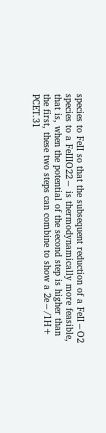species to FeII so that the subsequent reduction of a FeII−O2 species to a FeIIIO22− is thermodynamically more feasible, that is, when the potential of the second step is higher than the first, these two steps can combine to show a 2e−/1H+ PCET.31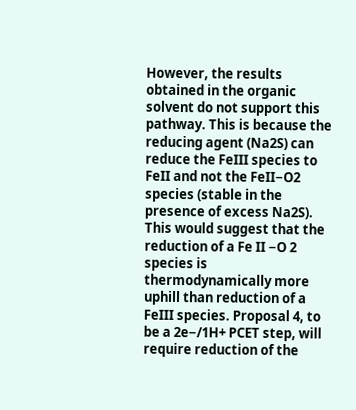However, the results obtained in the organic solvent do not support this pathway. This is because the reducing agent (Na2S) can reduce the FeIII species to FeII and not the FeII−O2 species (stable in the presence of excess Na2S). This would suggest that the reduction of a Fe II −O 2 species is thermodynamically more uphill than reduction of a FeIII species. Proposal 4, to be a 2e−/1H+ PCET step, will require reduction of the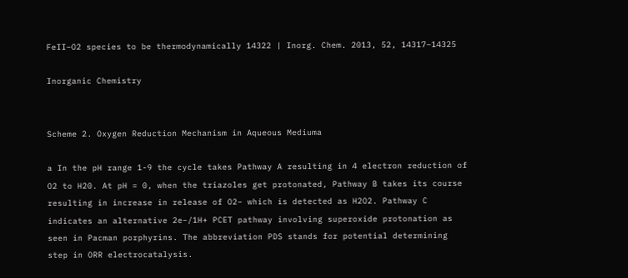FeII−O2 species to be thermodynamically 14322 | Inorg. Chem. 2013, 52, 14317−14325

Inorganic Chemistry


Scheme 2. Oxygen Reduction Mechanism in Aqueous Mediuma

a In the pH range 1-9 the cycle takes Pathway A resulting in 4 electron reduction of O2 to H20. At pH = 0, when the triazoles get protonated, Pathway B takes its course resulting in increase in release of O2− which is detected as H2O2. Pathway C indicates an alternative 2e−/1H+ PCET pathway involving superoxide protonation as seen in Pacman porphyrins. The abbreviation PDS stands for potential determining step in ORR electrocatalysis.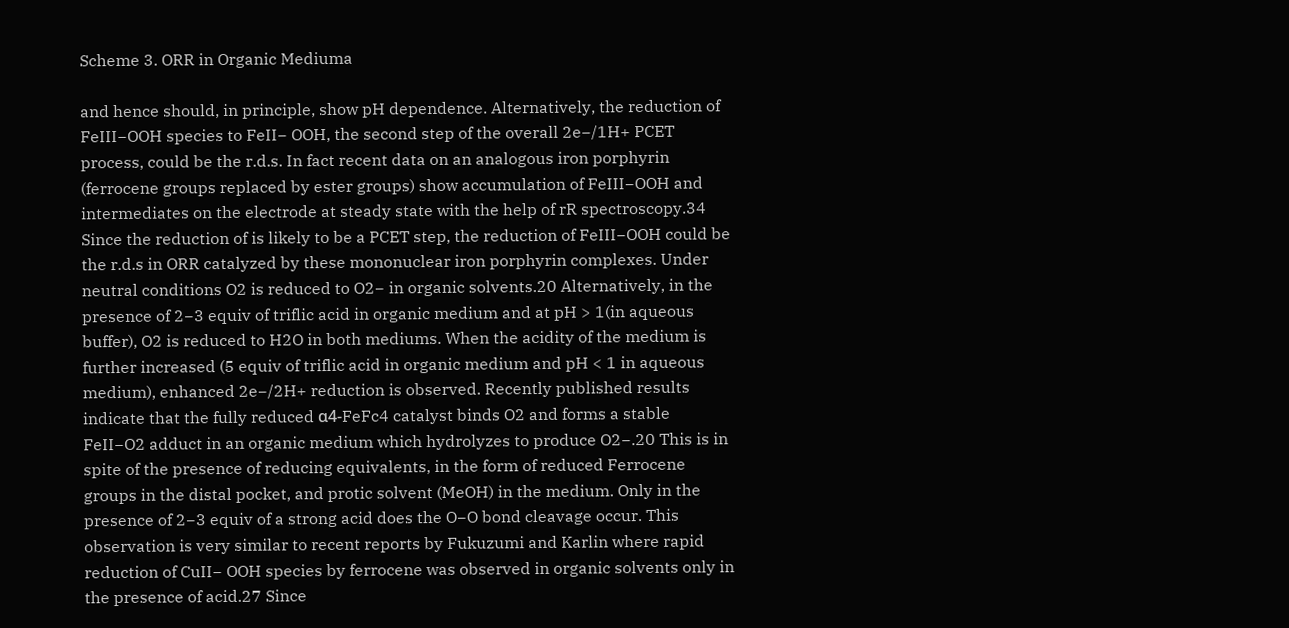Scheme 3. ORR in Organic Mediuma

and hence should, in principle, show pH dependence. Alternatively, the reduction of FeIII−OOH species to FeII− OOH, the second step of the overall 2e−/1H+ PCET process, could be the r.d.s. In fact recent data on an analogous iron porphyrin (ferrocene groups replaced by ester groups) show accumulation of FeIII−OOH and intermediates on the electrode at steady state with the help of rR spectroscopy.34 Since the reduction of is likely to be a PCET step, the reduction of FeIII−OOH could be the r.d.s in ORR catalyzed by these mononuclear iron porphyrin complexes. Under neutral conditions O2 is reduced to O2− in organic solvents.20 Alternatively, in the presence of 2−3 equiv of triflic acid in organic medium and at pH > 1(in aqueous buffer), O2 is reduced to H2O in both mediums. When the acidity of the medium is further increased (5 equiv of triflic acid in organic medium and pH < 1 in aqueous medium), enhanced 2e−/2H+ reduction is observed. Recently published results indicate that the fully reduced α4-FeFc4 catalyst binds O2 and forms a stable FeII−O2 adduct in an organic medium which hydrolyzes to produce O2−.20 This is in spite of the presence of reducing equivalents, in the form of reduced Ferrocene groups in the distal pocket, and protic solvent (MeOH) in the medium. Only in the presence of 2−3 equiv of a strong acid does the O−O bond cleavage occur. This observation is very similar to recent reports by Fukuzumi and Karlin where rapid reduction of CuII− OOH species by ferrocene was observed in organic solvents only in the presence of acid.27 Since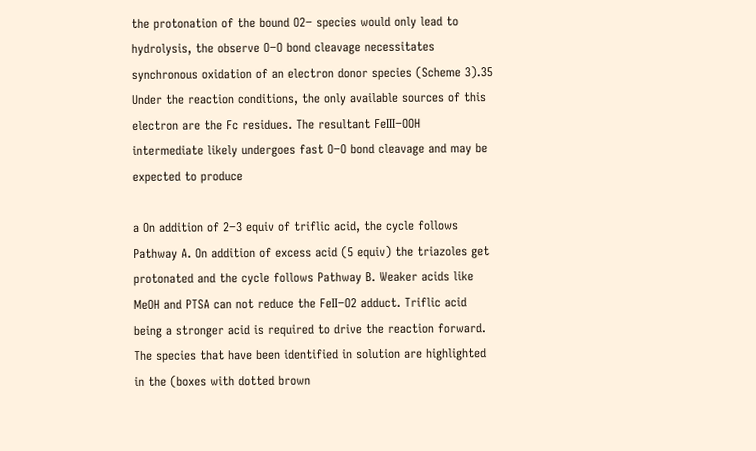the protonation of the bound O2− species would only lead to hydrolysis, the observe O−O bond cleavage necessitates synchronous oxidation of an electron donor species (Scheme 3).35 Under the reaction conditions, the only available sources of this electron are the Fc residues. The resultant FeIII−OOH intermediate likely undergoes fast O−O bond cleavage and may be expected to produce

a On addition of 2−3 equiv of triflic acid, the cycle follows Pathway A. On addition of excess acid (5 equiv) the triazoles get protonated and the cycle follows Pathway B. Weaker acids like MeOH and PTSA can not reduce the FeII−O2 adduct. Triflic acid being a stronger acid is required to drive the reaction forward. The species that have been identified in solution are highlighted in the (boxes with dotted brown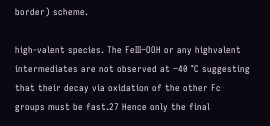border) scheme.

high-valent species. The FeIII−OOH or any highvalent intermediates are not observed at −40 °C suggesting that their decay via oxidation of the other Fc groups must be fast.27 Hence only the final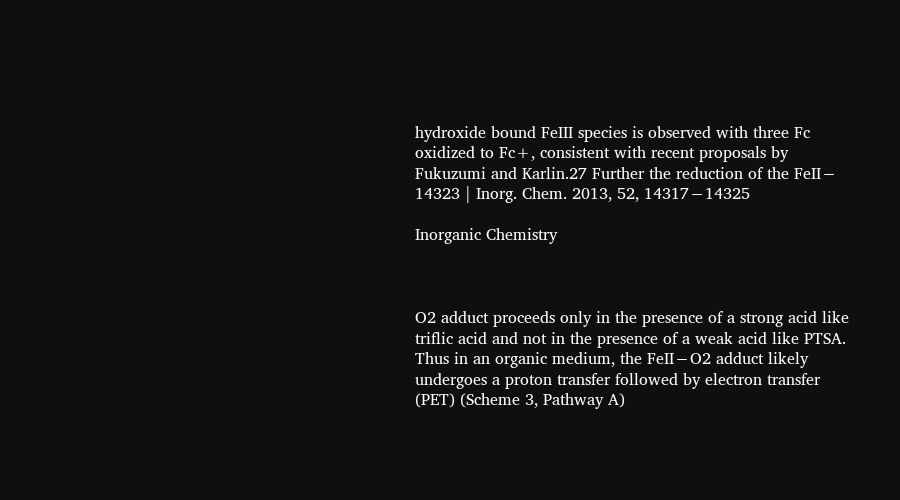hydroxide bound FeIII species is observed with three Fc oxidized to Fc+, consistent with recent proposals by Fukuzumi and Karlin.27 Further the reduction of the FeII− 14323 | Inorg. Chem. 2013, 52, 14317−14325

Inorganic Chemistry



O2 adduct proceeds only in the presence of a strong acid like triflic acid and not in the presence of a weak acid like PTSA. Thus in an organic medium, the FeII−O2 adduct likely undergoes a proton transfer followed by electron transfer (PET) (Scheme 3, Pathway A)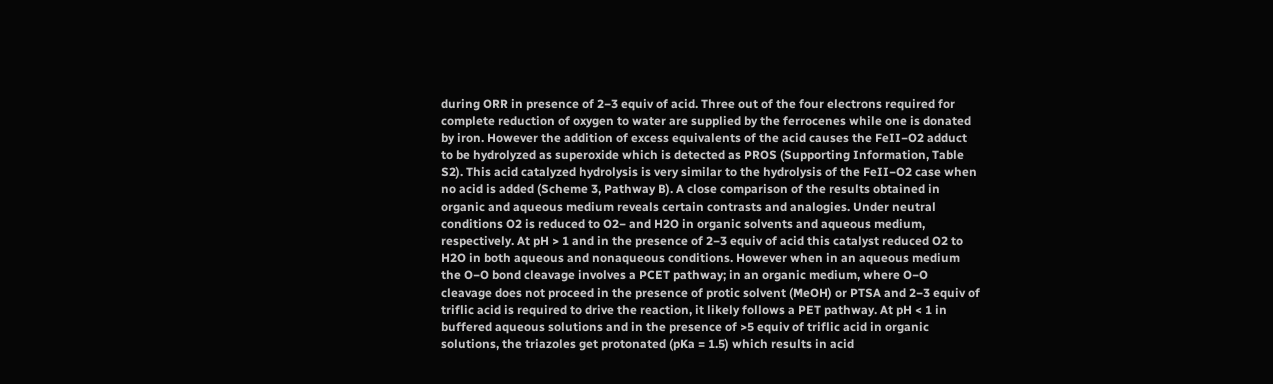during ORR in presence of 2−3 equiv of acid. Three out of the four electrons required for complete reduction of oxygen to water are supplied by the ferrocenes while one is donated by iron. However the addition of excess equivalents of the acid causes the FeII−O2 adduct to be hydrolyzed as superoxide which is detected as PROS (Supporting Information, Table S2). This acid catalyzed hydrolysis is very similar to the hydrolysis of the FeII−O2 case when no acid is added (Scheme 3, Pathway B). A close comparison of the results obtained in organic and aqueous medium reveals certain contrasts and analogies. Under neutral conditions O2 is reduced to O2− and H2O in organic solvents and aqueous medium, respectively. At pH > 1 and in the presence of 2−3 equiv of acid this catalyst reduced O2 to H2O in both aqueous and nonaqueous conditions. However when in an aqueous medium the O−O bond cleavage involves a PCET pathway; in an organic medium, where O−O cleavage does not proceed in the presence of protic solvent (MeOH) or PTSA and 2−3 equiv of triflic acid is required to drive the reaction, it likely follows a PET pathway. At pH < 1 in buffered aqueous solutions and in the presence of >5 equiv of triflic acid in organic solutions, the triazoles get protonated (pKa = 1.5) which results in acid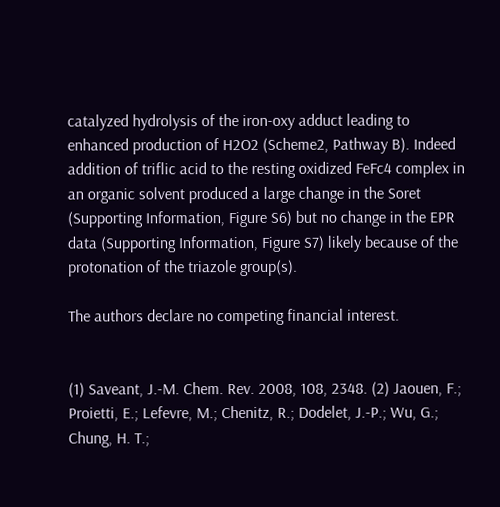catalyzed hydrolysis of the iron-oxy adduct leading to enhanced production of H2O2 (Scheme2, Pathway B). Indeed addition of triflic acid to the resting oxidized FeFc4 complex in an organic solvent produced a large change in the Soret (Supporting Information, Figure S6) but no change in the EPR data (Supporting Information, Figure S7) likely because of the protonation of the triazole group(s).

The authors declare no competing financial interest.


(1) Saveant, J.-M. Chem. Rev. 2008, 108, 2348. (2) Jaouen, F.; Proietti, E.; Lefevre, M.; Chenitz, R.; Dodelet, J.-P.; Wu, G.; Chung, H. T.;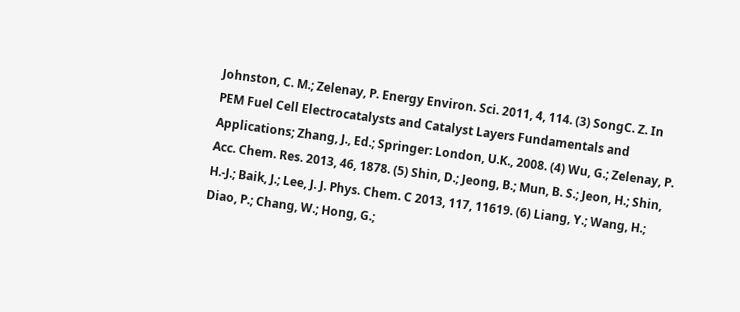Johnston, C. M.; Zelenay, P. Energy Environ. Sci. 2011, 4, 114. (3) SongC. Z. In PEM Fuel Cell Electrocatalysts and Catalyst Layers Fundamentals and Applications; Zhang, J., Ed.; Springer: London, U.K., 2008. (4) Wu, G.; Zelenay, P. Acc. Chem. Res. 2013, 46, 1878. (5) Shin, D.; Jeong, B.; Mun, B. S.; Jeon, H.; Shin, H.-J.; Baik, J.; Lee, J. J. Phys. Chem. C 2013, 117, 11619. (6) Liang, Y.; Wang, H.; Diao, P.; Chang, W.; Hong, G.;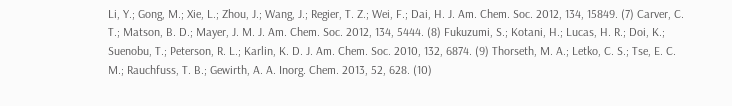Li, Y.; Gong, M.; Xie, L.; Zhou, J.; Wang, J.; Regier, T. Z.; Wei, F.; Dai, H. J. Am. Chem. Soc. 2012, 134, 15849. (7) Carver, C. T.; Matson, B. D.; Mayer, J. M. J. Am. Chem. Soc. 2012, 134, 5444. (8) Fukuzumi, S.; Kotani, H.; Lucas, H. R.; Doi, K.; Suenobu, T.; Peterson, R. L.; Karlin, K. D. J. Am. Chem. Soc. 2010, 132, 6874. (9) Thorseth, M. A.; Letko, C. S.; Tse, E. C. M.; Rauchfuss, T. B.; Gewirth, A. A. Inorg. Chem. 2013, 52, 628. (10)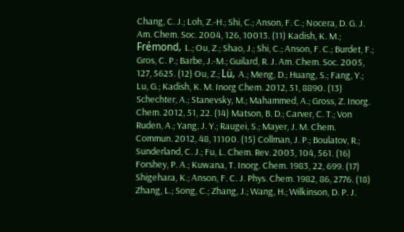Chang, C. J.; Loh, Z.-H.; Shi, C.; Anson, F. C.; Nocera, D. G. J. Am. Chem. Soc. 2004, 126, 10013. (11) Kadish, K. M.; Frémond, L.; Ou, Z.; Shao, J.; Shi, C.; Anson, F. C.; Burdet, F.; Gros, C. P.; Barbe, J.-M.; Guilard, R. J. Am. Chem. Soc. 2005, 127, 5625. (12) Ou, Z.; Lü, A.; Meng, D.; Huang, S.; Fang, Y.; Lu, G.; Kadish, K. M. Inorg Chem. 2012, 51, 8890. (13) Schechter, A.; Stanevsky, M.; Mahammed, A.; Gross, Z. Inorg. Chem. 2012, 51, 22. (14) Matson, B. D.; Carver, C. T.; Von Ruden, A.; Yang, J. Y.; Raugei, S.; Mayer, J. M. Chem. Commun. 2012, 48, 11100. (15) Collman, J. P.; Boulatov, R.; Sunderland, C. J.; Fu, L. Chem. Rev. 2003, 104, 561. (16) Forshey, P. A.; Kuwana, T. Inorg. Chem. 1983, 22, 699. (17) Shigehara, K.; Anson, F. C. J. Phys. Chem. 1982, 86, 2776. (18) Zhang, L.; Song, C.; Zhang, J.; Wang, H.; Wilkinson, D. P. J.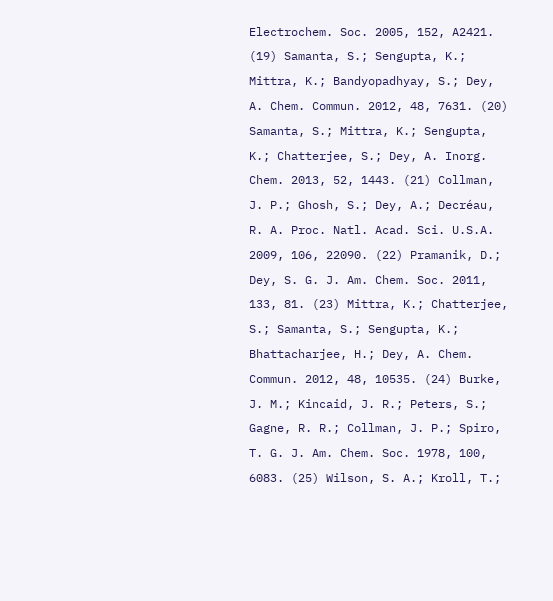Electrochem. Soc. 2005, 152, A2421. (19) Samanta, S.; Sengupta, K.; Mittra, K.; Bandyopadhyay, S.; Dey, A. Chem. Commun. 2012, 48, 7631. (20) Samanta, S.; Mittra, K.; Sengupta, K.; Chatterjee, S.; Dey, A. Inorg. Chem. 2013, 52, 1443. (21) Collman, J. P.; Ghosh, S.; Dey, A.; Decréau, R. A. Proc. Natl. Acad. Sci. U.S.A. 2009, 106, 22090. (22) Pramanik, D.; Dey, S. G. J. Am. Chem. Soc. 2011, 133, 81. (23) Mittra, K.; Chatterjee, S.; Samanta, S.; Sengupta, K.; Bhattacharjee, H.; Dey, A. Chem. Commun. 2012, 48, 10535. (24) Burke, J. M.; Kincaid, J. R.; Peters, S.; Gagne, R. R.; Collman, J. P.; Spiro, T. G. J. Am. Chem. Soc. 1978, 100, 6083. (25) Wilson, S. A.; Kroll, T.;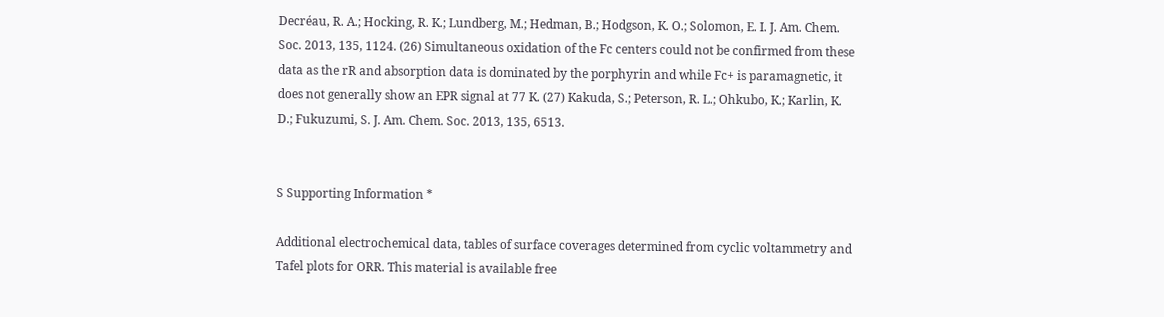Decréau, R. A.; Hocking, R. K.; Lundberg, M.; Hedman, B.; Hodgson, K. O.; Solomon, E. I. J. Am. Chem. Soc. 2013, 135, 1124. (26) Simultaneous oxidation of the Fc centers could not be confirmed from these data as the rR and absorption data is dominated by the porphyrin and while Fc+ is paramagnetic, it does not generally show an EPR signal at 77 K. (27) Kakuda, S.; Peterson, R. L.; Ohkubo, K.; Karlin, K. D.; Fukuzumi, S. J. Am. Chem. Soc. 2013, 135, 6513.


S Supporting Information *

Additional electrochemical data, tables of surface coverages determined from cyclic voltammetry and Tafel plots for ORR. This material is available free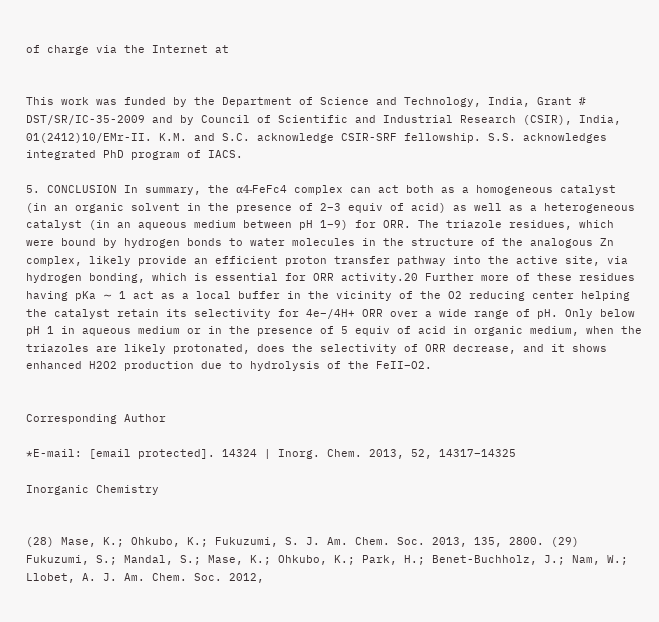of charge via the Internet at


This work was funded by the Department of Science and Technology, India, Grant # DST/SR/IC-35-2009 and by Council of Scientific and Industrial Research (CSIR), India, 01(2412)10/EMr-II. K.M. and S.C. acknowledge CSIR-SRF fellowship. S.S. acknowledges integrated PhD program of IACS.

5. CONCLUSION In summary, the α4-FeFc4 complex can act both as a homogeneous catalyst (in an organic solvent in the presence of 2−3 equiv of acid) as well as a heterogeneous catalyst (in an aqueous medium between pH 1−9) for ORR. The triazole residues, which were bound by hydrogen bonds to water molecules in the structure of the analogous Zn complex, likely provide an efficient proton transfer pathway into the active site, via hydrogen bonding, which is essential for ORR activity.20 Further more of these residues having pKa ∼ 1 act as a local buffer in the vicinity of the O2 reducing center helping the catalyst retain its selectivity for 4e−/4H+ ORR over a wide range of pH. Only below pH 1 in aqueous medium or in the presence of 5 equiv of acid in organic medium, when the triazoles are likely protonated, does the selectivity of ORR decrease, and it shows enhanced H2O2 production due to hydrolysis of the FeII−O2.


Corresponding Author

*E-mail: [email protected]. 14324 | Inorg. Chem. 2013, 52, 14317−14325

Inorganic Chemistry


(28) Mase, K.; Ohkubo, K.; Fukuzumi, S. J. Am. Chem. Soc. 2013, 135, 2800. (29) Fukuzumi, S.; Mandal, S.; Mase, K.; Ohkubo, K.; Park, H.; Benet-Buchholz, J.; Nam, W.; Llobet, A. J. Am. Chem. Soc. 2012,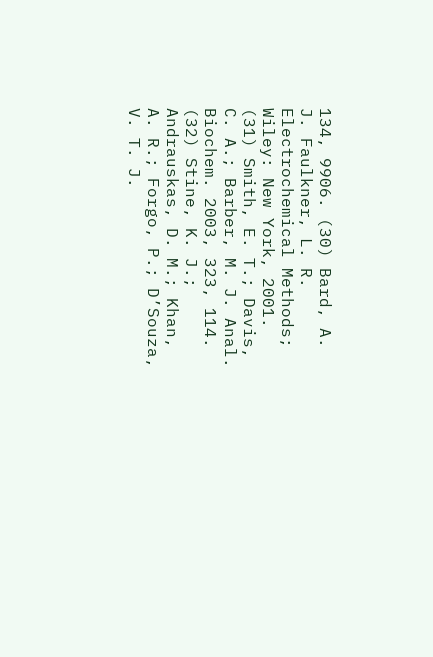134, 9906. (30) Bard, A. J. Faulkner, L. R. Electrochemical Methods; Wiley: New York, 2001. (31) Smith, E. T.; Davis, C. A.; Barber, M. J. Anal. Biochem. 2003, 323, 114. (32) Stine, K. J.; Andrauskas, D. M.; Khan, A. R.; Forgo, P.; D’Souza, V. T. J.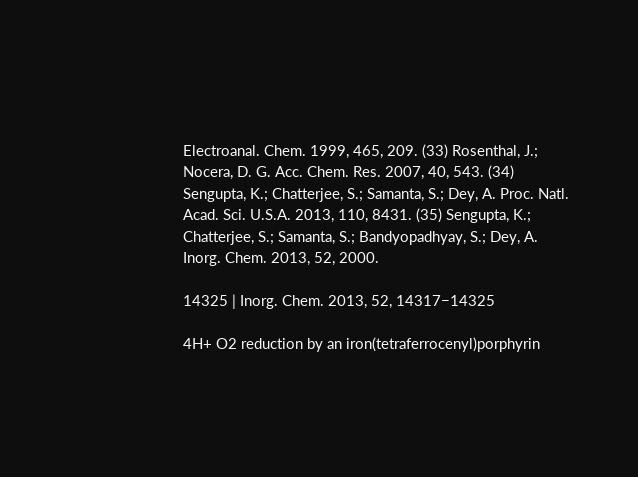Electroanal. Chem. 1999, 465, 209. (33) Rosenthal, J.; Nocera, D. G. Acc. Chem. Res. 2007, 40, 543. (34) Sengupta, K.; Chatterjee, S.; Samanta, S.; Dey, A. Proc. Natl. Acad. Sci. U.S.A. 2013, 110, 8431. (35) Sengupta, K.; Chatterjee, S.; Samanta, S.; Bandyopadhyay, S.; Dey, A. Inorg. Chem. 2013, 52, 2000.

14325 | Inorg. Chem. 2013, 52, 14317−14325

4H+ O2 reduction by an iron(tetraferrocenyl)porphyrin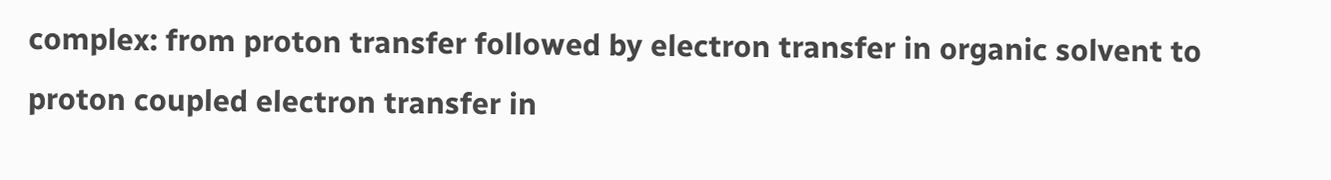complex: from proton transfer followed by electron transfer in organic solvent to proton coupled electron transfer in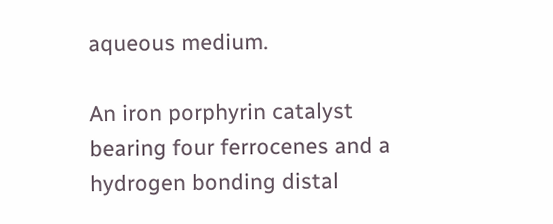aqueous medium.

An iron porphyrin catalyst bearing four ferrocenes and a hydrogen bonding distal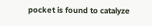pocket is found to catalyze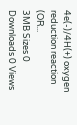4e(-)/4H(+) oxygen reduction reaction (OR...
3MB Sizes 0 Downloads 0 Views